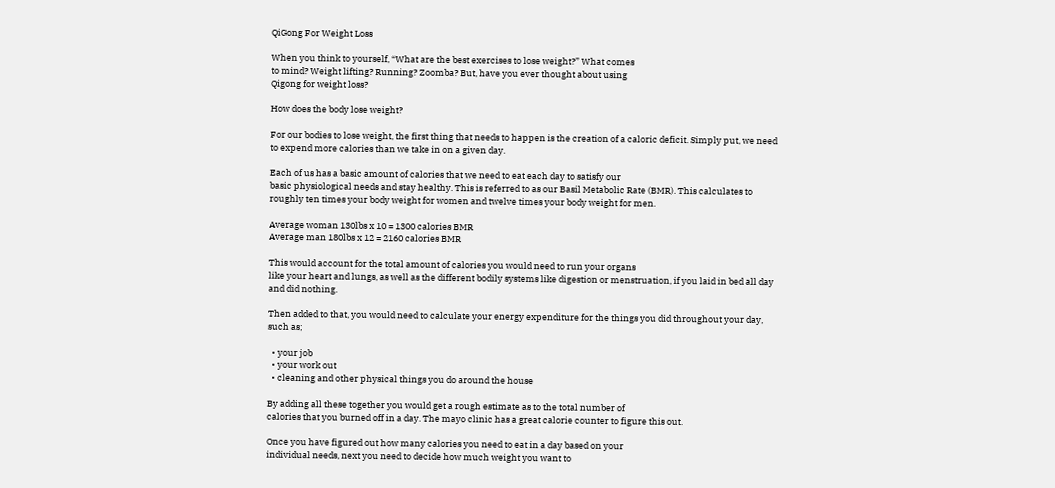QiGong For Weight Loss

When you think to yourself, “What are the best exercises to lose weight?” What comes
to mind? Weight lifting? Running? Zoomba? But, have you ever thought about using
Qigong for weight loss?

How does the body lose weight?

For our bodies to lose weight, the first thing that needs to happen is the creation of a caloric deficit. Simply put, we need to expend more calories than we take in on a given day.

Each of us has a basic amount of calories that we need to eat each day to satisfy our
basic physiological needs and stay healthy. This is referred to as our Basil Metabolic Rate (BMR). This calculates to roughly ten times your body weight for women and twelve times your body weight for men.

Average woman 130lbs x 10 = 1300 calories BMR
Average man 180lbs x 12 = 2160 calories BMR

This would account for the total amount of calories you would need to run your organs
like your heart and lungs, as well as the different bodily systems like digestion or menstruation, if you laid in bed all day and did nothing.

Then added to that, you would need to calculate your energy expenditure for the things you did throughout your day, such as;

  • your job
  • your work out
  • cleaning and other physical things you do around the house

By adding all these together you would get a rough estimate as to the total number of
calories that you burned off in a day. The mayo clinic has a great calorie counter to figure this out.

Once you have figured out how many calories you need to eat in a day based on your
individual needs, next you need to decide how much weight you want to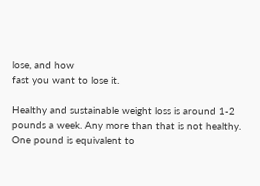lose, and how
fast you want to lose it.

Healthy and sustainable weight loss is around 1-2 pounds a week. Any more than that is not healthy. One pound is equivalent to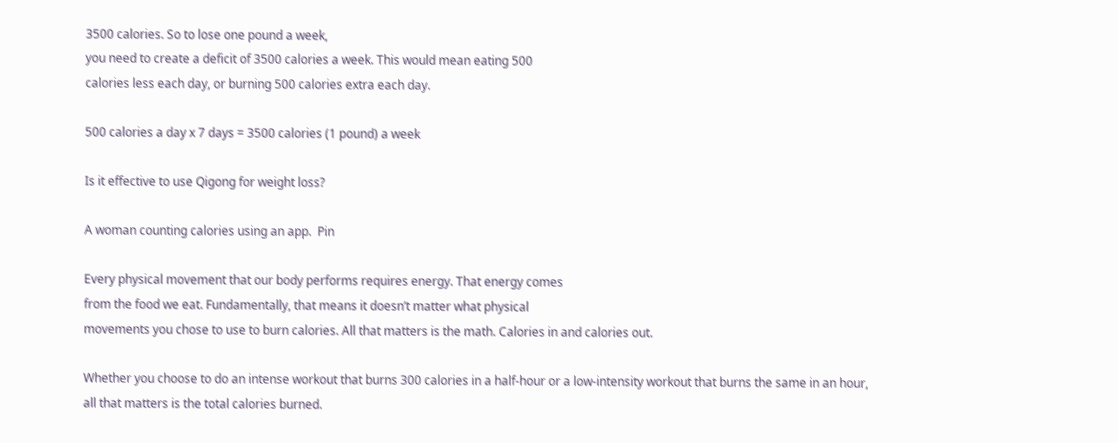3500 calories. So to lose one pound a week,
you need to create a deficit of 3500 calories a week. This would mean eating 500
calories less each day, or burning 500 calories extra each day.

500 calories a day x 7 days = 3500 calories (1 pound) a week

Is it effective to use Qigong for weight loss?

A woman counting calories using an app.  Pin

Every physical movement that our body performs requires energy. That energy comes
from the food we eat. Fundamentally, that means it doesnʼt matter what physical
movements you chose to use to burn calories. All that matters is the math. Calories in and calories out.

Whether you choose to do an intense workout that burns 300 calories in a half-hour or a low-intensity workout that burns the same in an hour, all that matters is the total calories burned.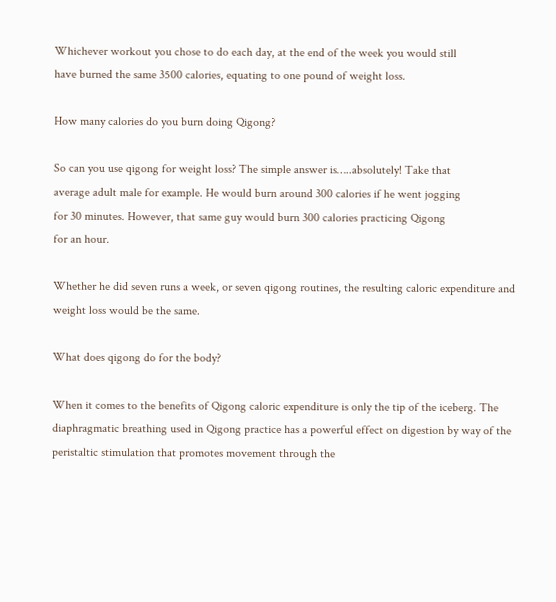Whichever workout you chose to do each day, at the end of the week you would still
have burned the same 3500 calories, equating to one pound of weight loss.

How many calories do you burn doing Qigong?

So can you use qigong for weight loss? The simple answer is…..absolutely! Take that
average adult male for example. He would burn around 300 calories if he went jogging
for 30 minutes. However, that same guy would burn 300 calories practicing Qigong
for an hour.

Whether he did seven runs a week, or seven qigong routines, the resulting caloric expenditure and weight loss would be the same.

What does qigong do for the body?

When it comes to the benefits of Qigong caloric expenditure is only the tip of the iceberg. The diaphragmatic breathing used in Qigong practice has a powerful effect on digestion by way of the peristaltic stimulation that promotes movement through the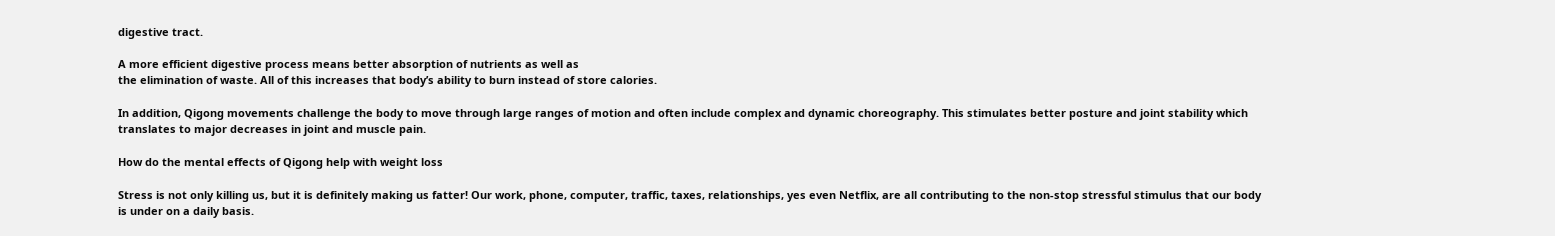digestive tract.

A more efficient digestive process means better absorption of nutrients as well as
the elimination of waste. All of this increases that bodyʼs ability to burn instead of store calories.

In addition, Qigong movements challenge the body to move through large ranges of motion and often include complex and dynamic choreography. This stimulates better posture and joint stability which translates to major decreases in joint and muscle pain.

How do the mental effects of Qigong help with weight loss

Stress is not only killing us, but it is definitely making us fatter! Our work, phone, computer, traffic, taxes, relationships, yes even Netflix, are all contributing to the non-stop stressful stimulus that our body is under on a daily basis.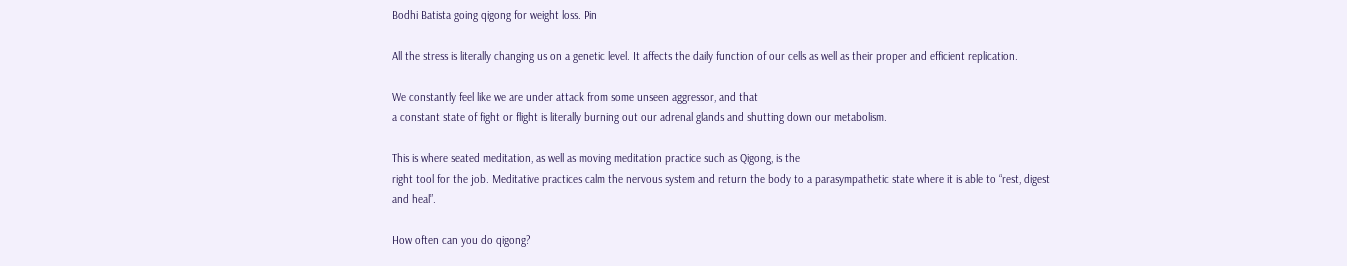Bodhi Batista going qigong for weight loss. Pin

All the stress is literally changing us on a genetic level. It affects the daily function of our cells as well as their proper and efficient replication.

We constantly feel like we are under attack from some unseen aggressor, and that
a constant state of fight or flight is literally burning out our adrenal glands and shutting down our metabolism.

This is where seated meditation, as well as moving meditation practice such as Qigong, is the
right tool for the job. Meditative practices calm the nervous system and return the body to a parasympathetic state where it is able to “rest, digest and heal”.

How often can you do qigong?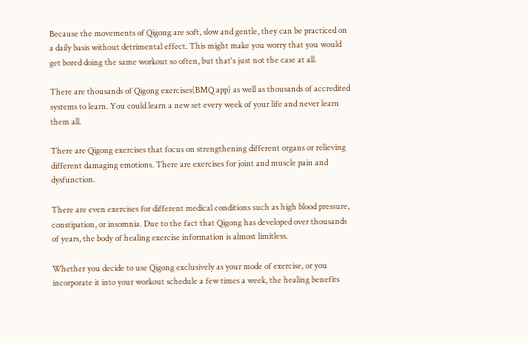Because the movements of Qigong are soft, slow and gentle, they can be practiced on a daily basis without detrimental effect. This might make you worry that you would get bored doing the same workout so often, but that's just not the case at all.

There are thousands of Qigong exercises(BMQ app) as well as thousands of accredited systems to learn. You could learn a new set every week of your life and never learn them all.

There are Qigong exercises that focus on strengthening different organs or relieving
different damaging emotions. There are exercises for joint and muscle pain and dysfunction.

There are even exercises for different medical conditions such as high blood pressure, constipation, or insomnia. Due to the fact that Qigong has developed over thousands of years, the body of healing exercise information is almost limitless.

Whether you decide to use Qigong exclusively as your mode of exercise, or you
incorporate it into your workout schedule a few times a week, the healing benefits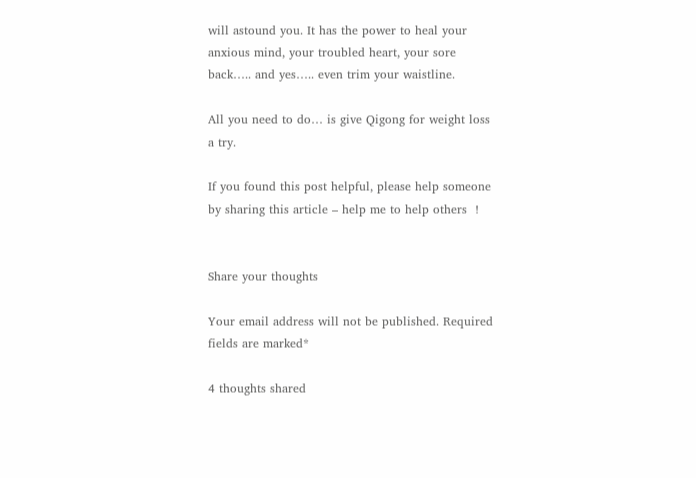will astound you. It has the power to heal your anxious mind, your troubled heart, your sore back….. and yes….. even trim your waistline.

All you need to do… is give Qigong for weight loss a try.

If you found this post helpful, please help someone by sharing this article – help me to help others  !


Share your thoughts

Your email address will not be published. Required fields are marked*

4 thoughts shared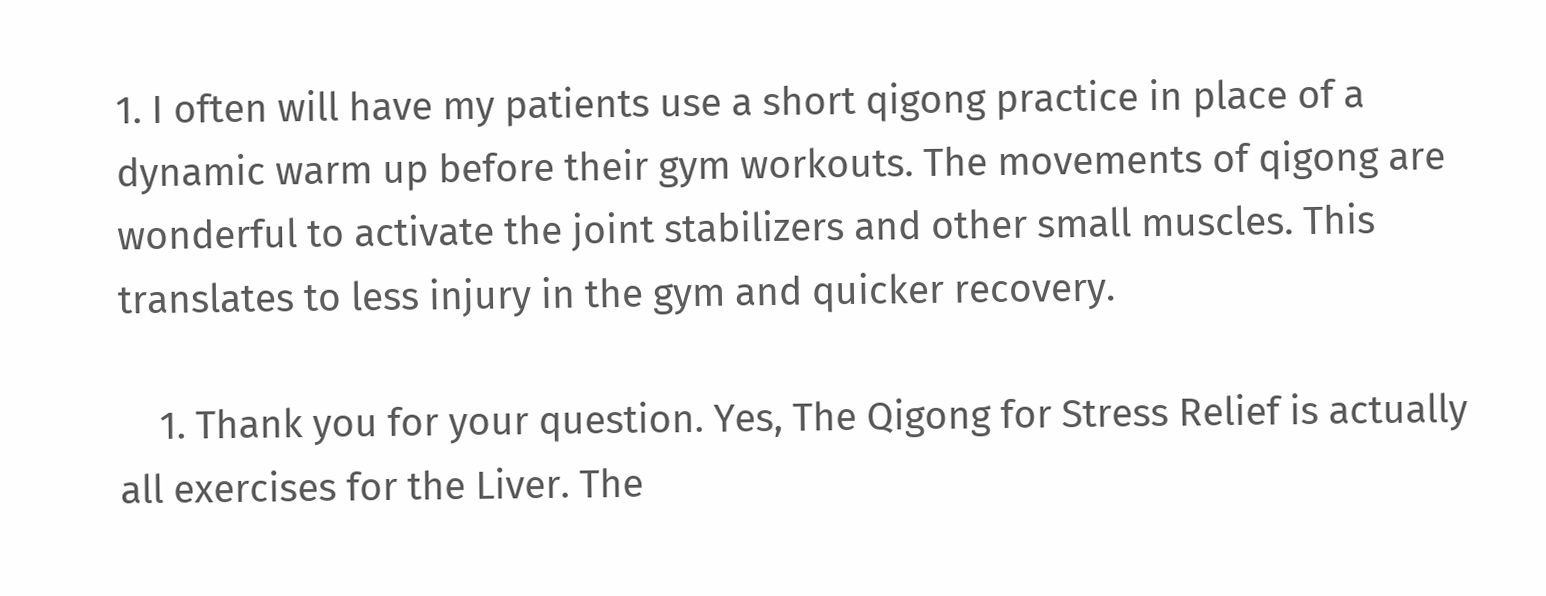1. I often will have my patients use a short qigong practice in place of a dynamic warm up before their gym workouts. The movements of qigong are wonderful to activate the joint stabilizers and other small muscles. This translates to less injury in the gym and quicker recovery.

    1. Thank you for your question. Yes, The Qigong for Stress Relief is actually all exercises for the Liver. The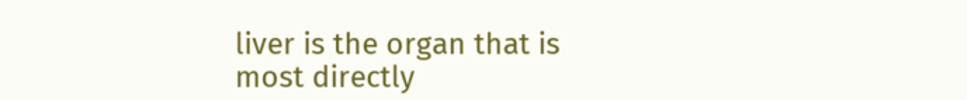liver is the organ that is most directly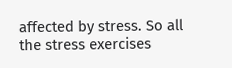affected by stress. So all the stress exercises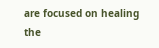are focused on healing the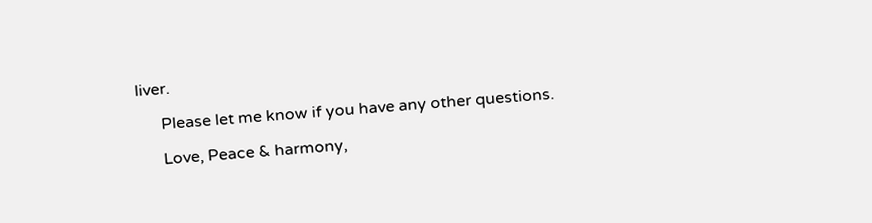liver.

      Please let me know if you have any other questions.

      Love, Peace & harmony,